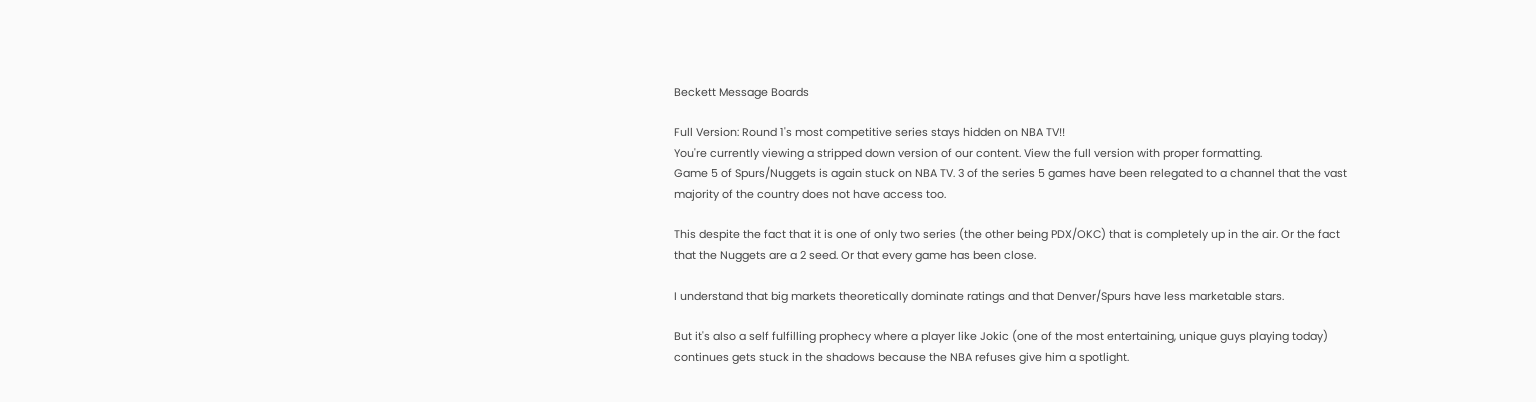Beckett Message Boards

Full Version: Round 1's most competitive series stays hidden on NBA TV!!
You're currently viewing a stripped down version of our content. View the full version with proper formatting.
Game 5 of Spurs/Nuggets is again stuck on NBA TV. 3 of the series 5 games have been relegated to a channel that the vast majority of the country does not have access too.

This despite the fact that it is one of only two series (the other being PDX/OKC) that is completely up in the air. Or the fact that the Nuggets are a 2 seed. Or that every game has been close.

I understand that big markets theoretically dominate ratings and that Denver/Spurs have less marketable stars.

But it's also a self fulfilling prophecy where a player like Jokic (one of the most entertaining, unique guys playing today) continues gets stuck in the shadows because the NBA refuses give him a spotlight.